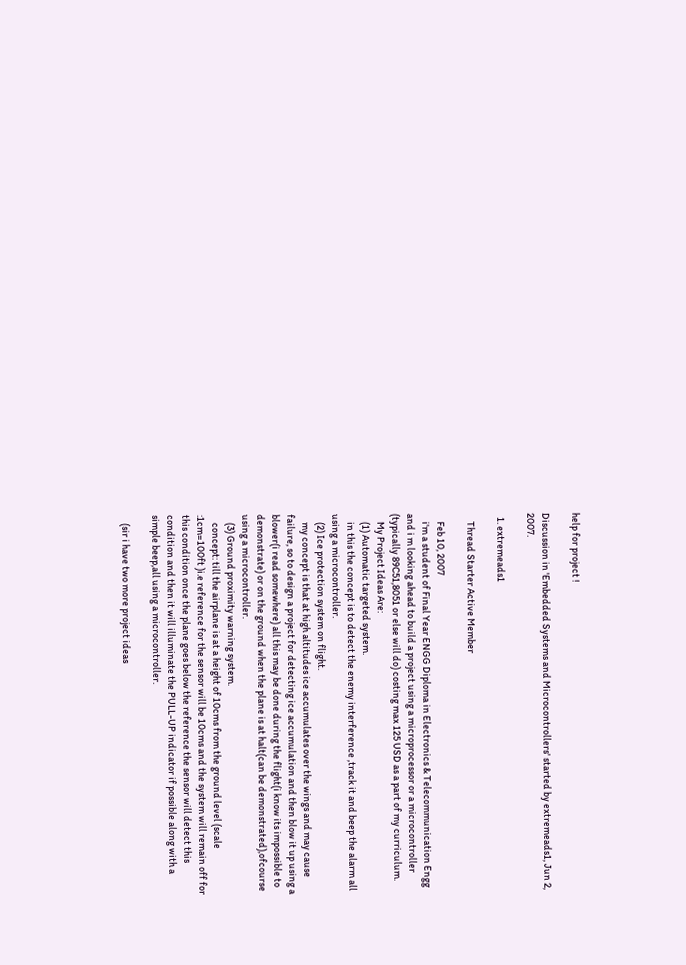help for project !

Discussion in 'Embedded Systems and Microcontrollers' started by extremeads1, Jun 2, 2007.

  1. extremeads1

    Thread Starter Active Member

    Feb 10, 2007
    i'm a student of Final Year ENGG Diploma in Electronics & Telecommunication Engg and i m looking ahead to build a project using a microprocessor or a microcontroller (typically 89C51,8051 or else will do) costing max 125 USD as a part of my curriculum.
    My Project Ideas Are:
    (1) Automatic targeted system.
    in this the concept is to detect the enemy interference ,track it and beep the alarm all using a microcontroller.
    (2) Ice protection system on flight.
    my concept is that at high altitudes ice accumulates over the wings and may cause failure, so to design a project for detecting ice accumulation and then blow it up using a blower(i read somewhere) all this may be done during the flight(i know its impossible to demonstrate) or on the ground when the plane is at halt(can be demonstrated),ofcourse using a microcontroller.
    (3) Ground proximity warning system.
    concept: till the airplane is at a height of 10cms from the ground level (scale :1cm=100ft )i.e reference for the sensor will be 10cms and the system will remain off for this condition once the plane goes below the reference the sensor will detect this condition and then it will illuminate the PULL-UP indicator if possible along with a simple beep,all using a microcontroller.

    (sir i have two more project ideas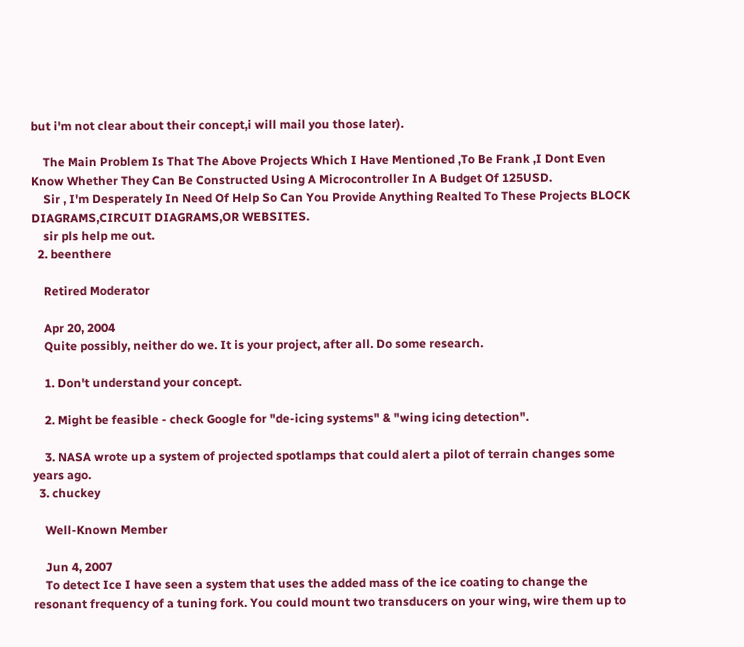but i'm not clear about their concept,i will mail you those later).

    The Main Problem Is That The Above Projects Which I Have Mentioned ,To Be Frank ,I Dont Even Know Whether They Can Be Constructed Using A Microcontroller In A Budget Of 125USD.
    Sir , I'm Desperately In Need Of Help So Can You Provide Anything Realted To These Projects BLOCK DIAGRAMS,CIRCUIT DIAGRAMS,OR WEBSITES.
    sir pls help me out.
  2. beenthere

    Retired Moderator

    Apr 20, 2004
    Quite possibly, neither do we. It is your project, after all. Do some research.

    1. Don't understand your concept.

    2. Might be feasible - check Google for "de-icing systems" & "wing icing detection".

    3. NASA wrote up a system of projected spotlamps that could alert a pilot of terrain changes some years ago.
  3. chuckey

    Well-Known Member

    Jun 4, 2007
    To detect Ice I have seen a system that uses the added mass of the ice coating to change the resonant frequency of a tuning fork. You could mount two transducers on your wing, wire them up to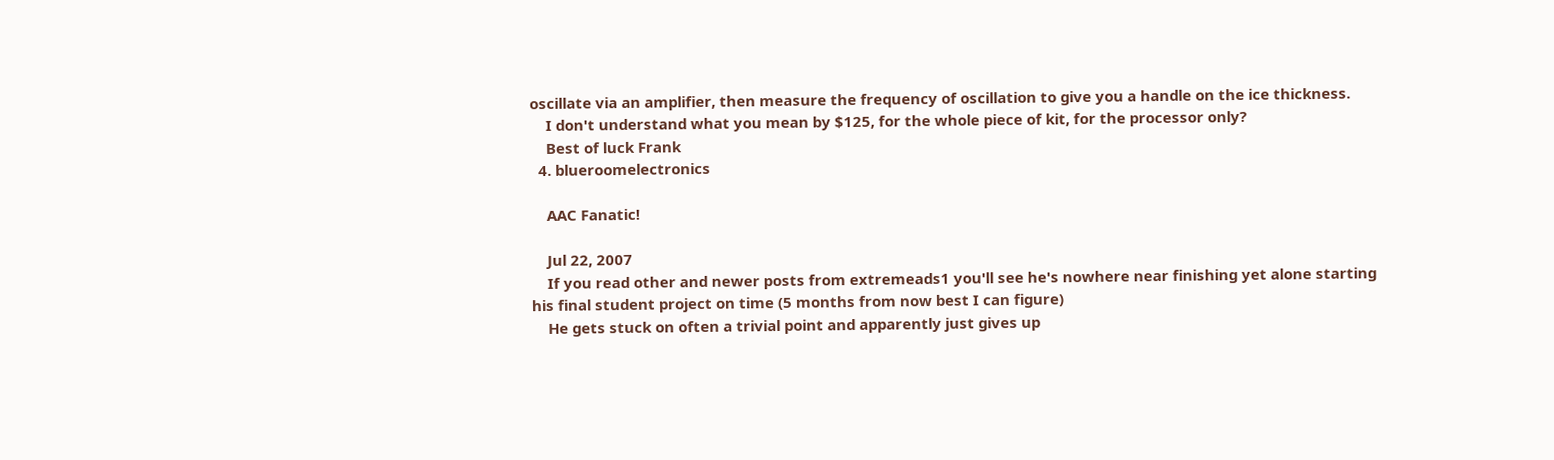oscillate via an amplifier, then measure the frequency of oscillation to give you a handle on the ice thickness.
    I don't understand what you mean by $125, for the whole piece of kit, for the processor only?
    Best of luck Frank
  4. blueroomelectronics

    AAC Fanatic!

    Jul 22, 2007
    If you read other and newer posts from extremeads1 you'll see he's nowhere near finishing yet alone starting his final student project on time (5 months from now best I can figure)
    He gets stuck on often a trivial point and apparently just gives up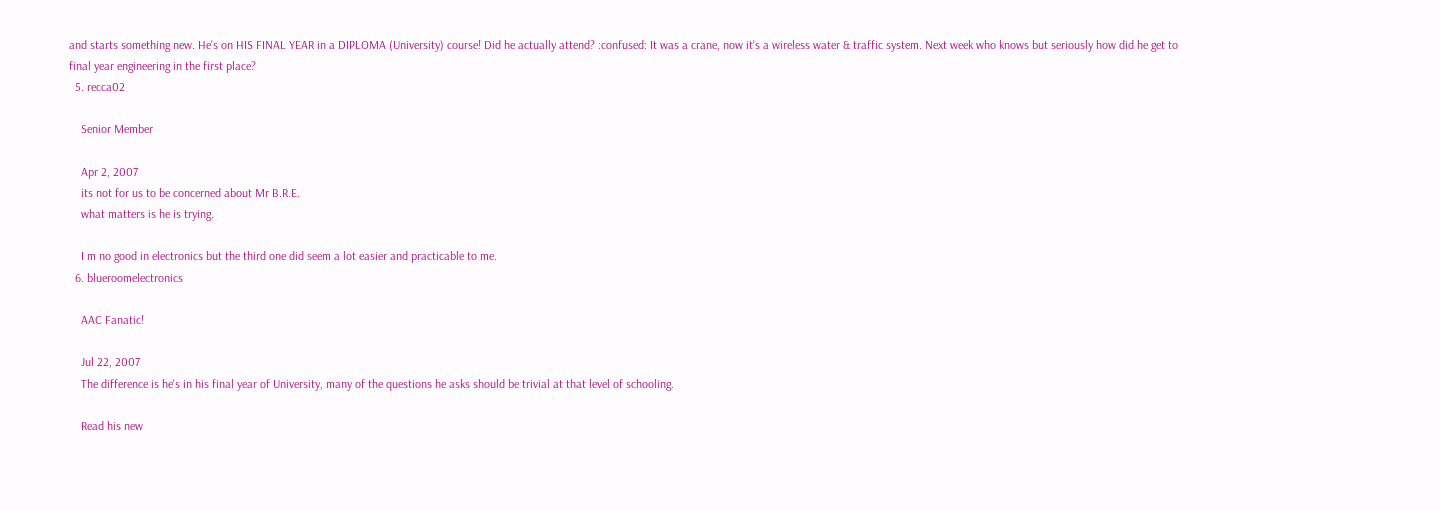and starts something new. He's on HIS FINAL YEAR in a DIPLOMA (University) course! Did he actually attend? :confused: It was a crane, now it's a wireless water & traffic system. Next week who knows but seriously how did he get to final year engineering in the first place?
  5. recca02

    Senior Member

    Apr 2, 2007
    its not for us to be concerned about Mr B.R.E.
    what matters is he is trying.

    I m no good in electronics but the third one did seem a lot easier and practicable to me.
  6. blueroomelectronics

    AAC Fanatic!

    Jul 22, 2007
    The difference is he's in his final year of University, many of the questions he asks should be trivial at that level of schooling.

    Read his new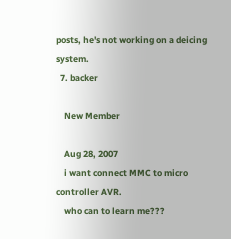posts, he's not working on a deicing system.
  7. backer

    New Member

    Aug 28, 2007
    i want connect MMC to micro controller AVR.
    who can to learn me???